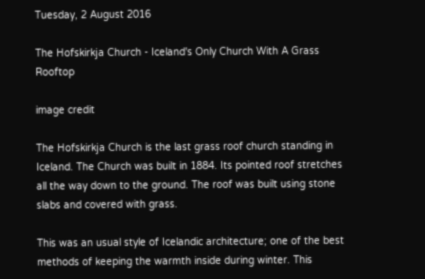Tuesday, 2 August 2016

The Hofskirkja Church - Iceland's Only Church With A Grass Rooftop

image credit

The Hofskirkja Church is the last grass roof church standing in Iceland. The Church was built in 1884. Its pointed roof stretches all the way down to the ground. The roof was built using stone slabs and covered with grass.

This was an usual style of Icelandic architecture; one of the best methods of keeping the warmth inside during winter. This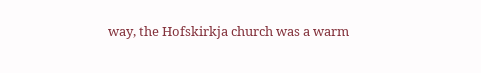way, the Hofskirkja church was a warm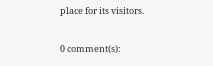place for its visitors.

0 comment(s):